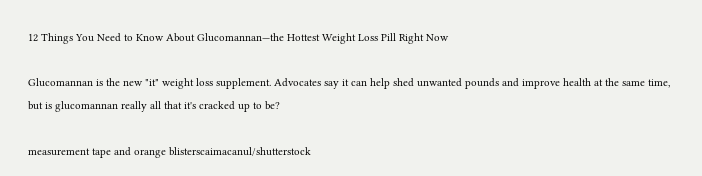12 Things You Need to Know About Glucomannan—the Hottest Weight Loss Pill Right Now

Glucomannan is the new "it" weight loss supplement. Advocates say it can help shed unwanted pounds and improve health at the same time, but is glucomannan really all that it's cracked up to be?

measurement tape and orange blisterscaimacanul/shutterstock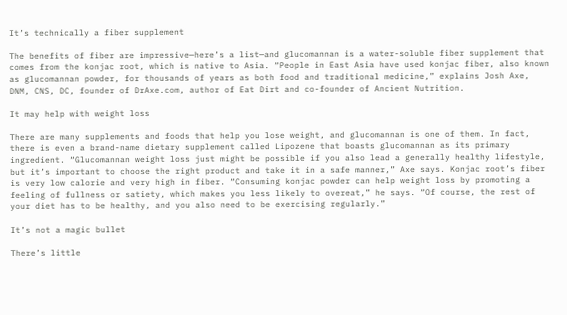It’s technically a fiber supplement

The benefits of fiber are impressive—here’s a list—and glucomannan is a water-soluble fiber supplement that comes from the konjac root, which is native to Asia. “People in East Asia have used konjac fiber, also known as glucomannan powder, for thousands of years as both food and traditional medicine,” explains Josh Axe, DNM, CNS, DC, founder of DrAxe.com, author of Eat Dirt and co-founder of Ancient Nutrition.

It may help with weight loss

There are many supplements and foods that help you lose weight, and glucomannan is one of them. In fact, there is even a brand-name dietary supplement called Lipozene that boasts glucomannan as its primary ingredient. “Glucomannan weight loss just might be possible if you also lead a generally healthy lifestyle, but it’s important to choose the right product and take it in a safe manner,” Axe says. Konjac root’s fiber is very low calorie and very high in fiber. “Consuming konjac powder can help weight loss by promoting a feeling of fullness or satiety, which makes you less likely to overeat,” he says. “Of course, the rest of your diet has to be healthy, and you also need to be exercising regularly.”

It’s not a magic bullet

There’s little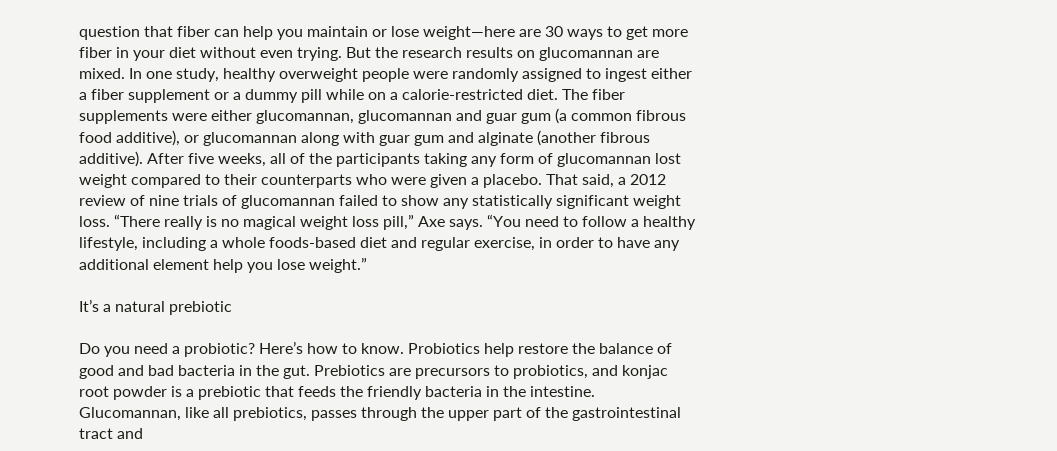question that fiber can help you maintain or lose weight—here are 30 ways to get more fiber in your diet without even trying. But the research results on glucomannan are mixed. In one study, healthy overweight people were randomly assigned to ingest either a fiber supplement or a dummy pill while on a calorie-restricted diet. The fiber supplements were either glucomannan, glucomannan and guar gum (a common fibrous food additive), or glucomannan along with guar gum and alginate (another fibrous additive). After five weeks, all of the participants taking any form of glucomannan lost weight compared to their counterparts who were given a placebo. That said, a 2012 review of nine trials of glucomannan failed to show any statistically significant weight loss. “There really is no magical weight loss pill,” Axe says. “You need to follow a healthy lifestyle, including a whole foods-based diet and regular exercise, in order to have any additional element help you lose weight.”

It’s a natural prebiotic

Do you need a probiotic? Here’s how to know. Probiotics help restore the balance of good and bad bacteria in the gut. Prebiotics are precursors to probiotics, and konjac root powder is a prebiotic that feeds the friendly bacteria in the intestine. Glucomannan, like all prebiotics, passes through the upper part of the gastrointestinal tract and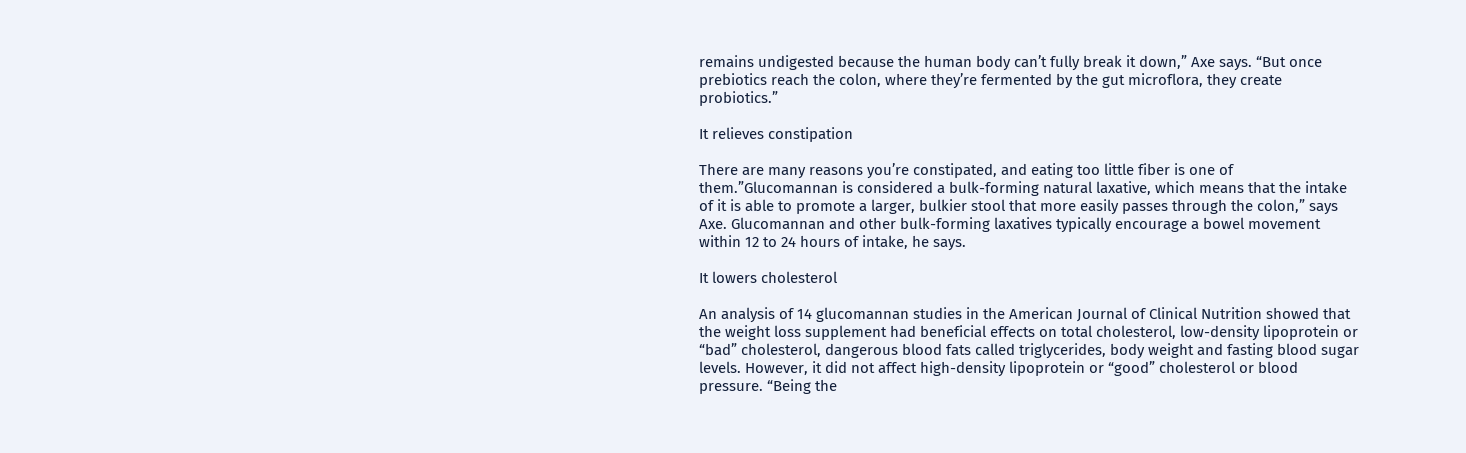remains undigested because the human body can’t fully break it down,” Axe says. “But once prebiotics reach the colon, where they’re fermented by the gut microflora, they create probiotics.”

It relieves constipation

There are many reasons you’re constipated, and eating too little fiber is one of them.”Glucomannan is considered a bulk-forming natural laxative, which means that the intake of it is able to promote a larger, bulkier stool that more easily passes through the colon,” says Axe. Glucomannan and other bulk-forming laxatives typically encourage a bowel movement within 12 to 24 hours of intake, he says.

It lowers cholesterol

An analysis of 14 glucomannan studies in the American Journal of Clinical Nutrition showed that the weight loss supplement had beneficial effects on total cholesterol, low-density lipoprotein or “bad” cholesterol, dangerous blood fats called triglycerides, body weight and fasting blood sugar levels. However, it did not affect high-density lipoprotein or “good” cholesterol or blood pressure. “Being the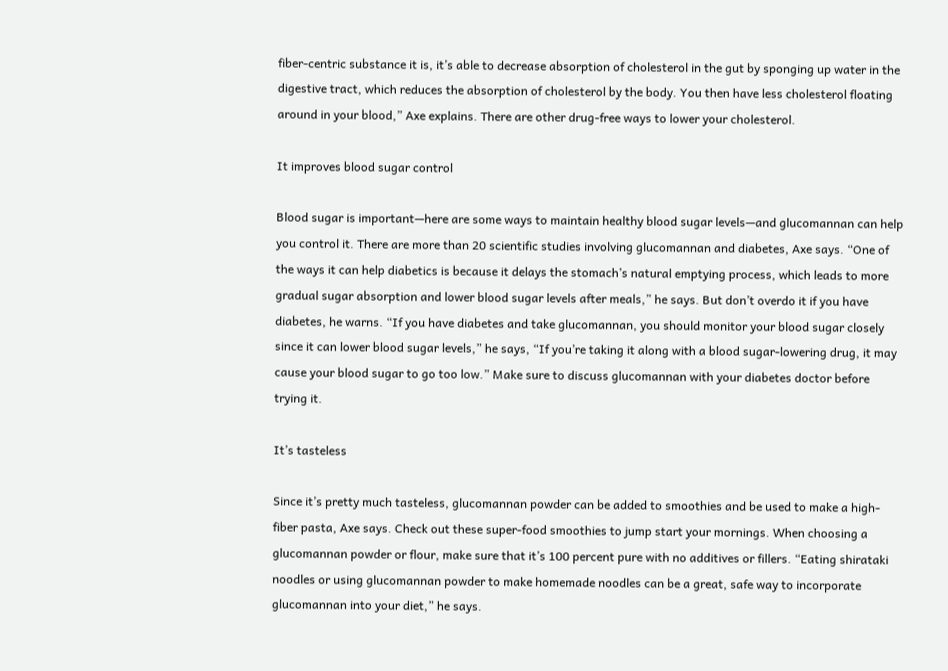fiber-centric substance it is, it’s able to decrease absorption of cholesterol in the gut by sponging up water in the digestive tract, which reduces the absorption of cholesterol by the body. You then have less cholesterol floating around in your blood,” Axe explains. There are other drug-free ways to lower your cholesterol.

It improves blood sugar control

Blood sugar is important—here are some ways to maintain healthy blood sugar levels—and glucomannan can help you control it. There are more than 20 scientific studies involving glucomannan and diabetes, Axe says. “One of the ways it can help diabetics is because it delays the stomach’s natural emptying process, which leads to more gradual sugar absorption and lower blood sugar levels after meals,” he says. But don’t overdo it if you have diabetes, he warns. “If you have diabetes and take glucomannan, you should monitor your blood sugar closely since it can lower blood sugar levels,” he says, “If you’re taking it along with a blood sugar-lowering drug, it may cause your blood sugar to go too low.” Make sure to discuss glucomannan with your diabetes doctor before trying it.

It’s tasteless

Since it’s pretty much tasteless, glucomannan powder can be added to smoothies and be used to make a high-fiber pasta, Axe says. Check out these super-food smoothies to jump start your mornings. When choosing a glucomannan powder or flour, make sure that it’s 100 percent pure with no additives or fillers. “Eating shirataki noodles or using glucomannan powder to make homemade noodles can be a great, safe way to incorporate glucomannan into your diet,” he says.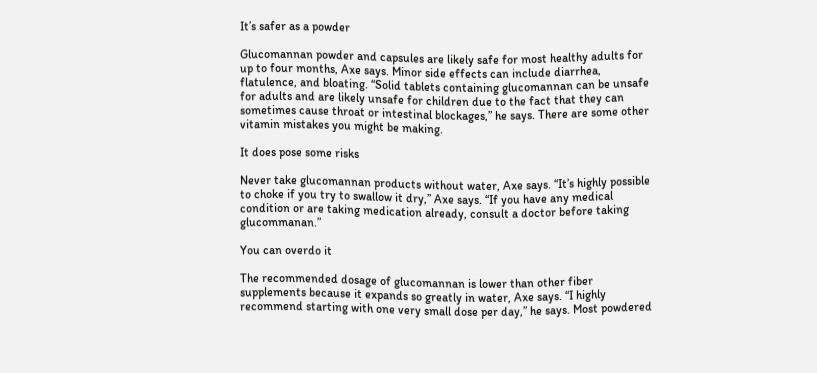It’s safer as a powder

Glucomannan powder and capsules are likely safe for most healthy adults for up to four months, Axe says. Minor side effects can include diarrhea, flatulence, and bloating. “Solid tablets containing glucomannan can be unsafe for adults and are likely unsafe for children due to the fact that they can sometimes cause throat or intestinal blockages,” he says. There are some other vitamin mistakes you might be making.

It does pose some risks

Never take glucomannan products without water, Axe says. “It’s highly possible to choke if you try to swallow it dry,” Axe says. “If you have any medical condition or are taking medication already, consult a doctor before taking glucommanan.”

You can overdo it

The recommended dosage of glucomannan is lower than other fiber supplements because it expands so greatly in water, Axe says. “I highly recommend starting with one very small dose per day,” he says. Most powdered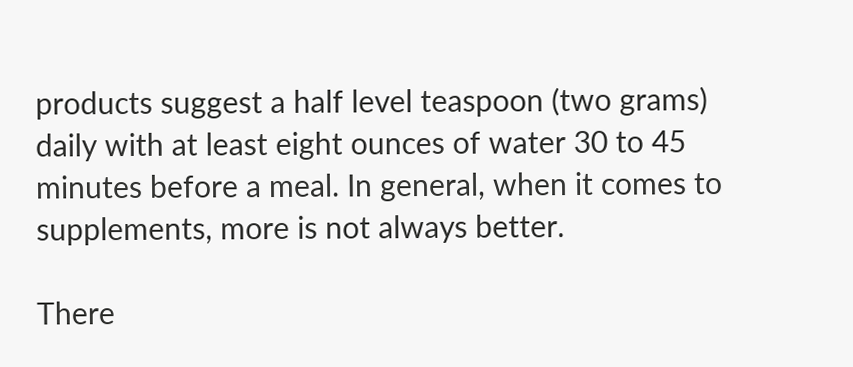products suggest a half level teaspoon (two grams) daily with at least eight ounces of water 30 to 45 minutes before a meal. In general, when it comes to supplements, more is not always better.

There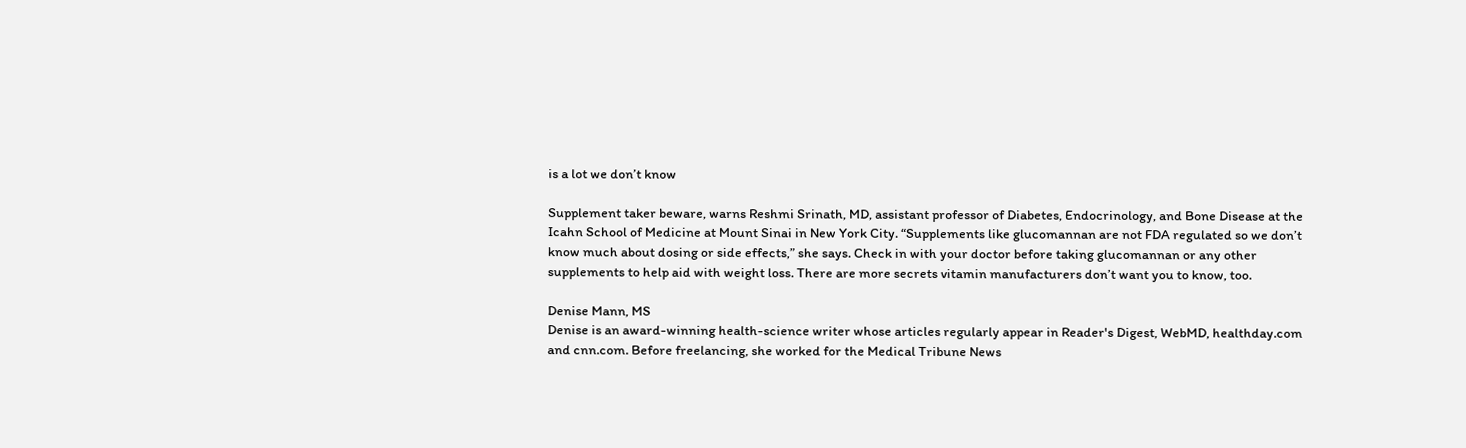is a lot we don’t know

Supplement taker beware, warns Reshmi Srinath, MD, assistant professor of Diabetes, Endocrinology, and Bone Disease at the Icahn School of Medicine at Mount Sinai in New York City. “Supplements like glucomannan are not FDA regulated so we don’t know much about dosing or side effects,” she says. Check in with your doctor before taking glucomannan or any other supplements to help aid with weight loss. There are more secrets vitamin manufacturers don’t want you to know, too.

Denise Mann, MS
Denise is an award-winning health-science writer whose articles regularly appear in Reader's Digest, WebMD, healthday.com and cnn.com. Before freelancing, she worked for the Medical Tribune News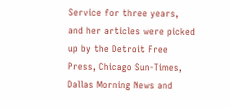Service for three years, and her articles were picked up by the Detroit Free Press, Chicago Sun-Times, Dallas Morning News and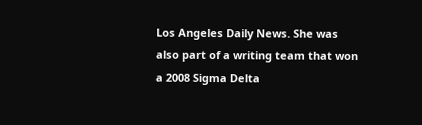Los Angeles Daily News. She was also part of a writing team that won a 2008 Sigma Delta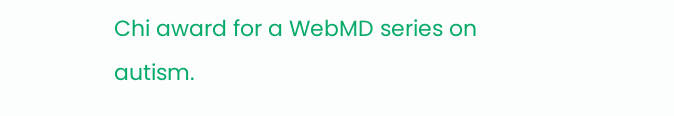Chi award for a WebMD series on autism.